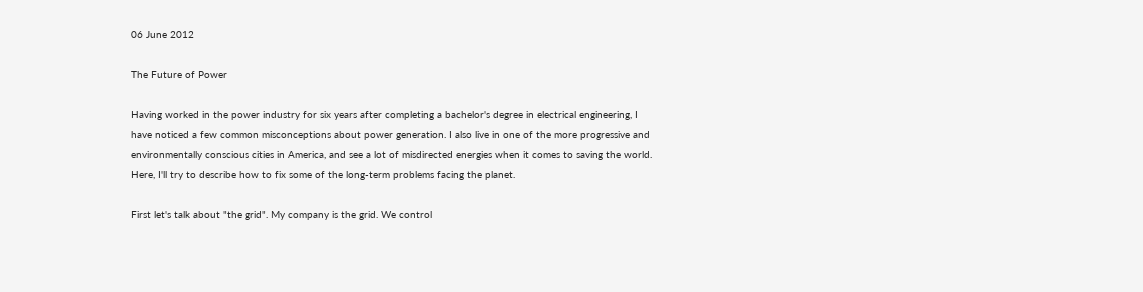06 June 2012

The Future of Power

Having worked in the power industry for six years after completing a bachelor's degree in electrical engineering, I have noticed a few common misconceptions about power generation. I also live in one of the more progressive and environmentally conscious cities in America, and see a lot of misdirected energies when it comes to saving the world. Here, I'll try to describe how to fix some of the long-term problems facing the planet.

First let's talk about "the grid". My company is the grid. We control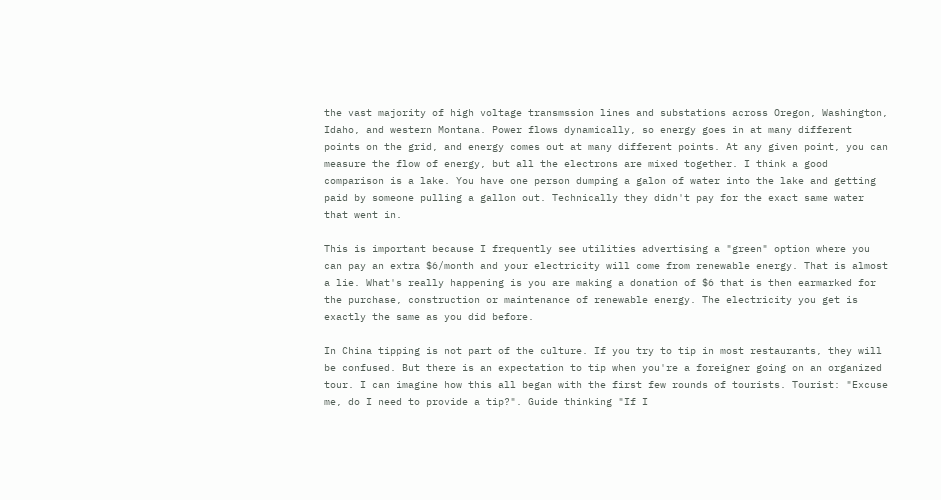the vast majority of high voltage transmssion lines and substations across Oregon, Washington, Idaho, and western Montana. Power flows dynamically, so energy goes in at many different points on the grid, and energy comes out at many different points. At any given point, you can measure the flow of energy, but all the electrons are mixed together. I think a good comparison is a lake. You have one person dumping a galon of water into the lake and getting paid by someone pulling a gallon out. Technically they didn't pay for the exact same water that went in.

This is important because I frequently see utilities advertising a "green" option where you can pay an extra $6/month and your electricity will come from renewable energy. That is almost a lie. What's really happening is you are making a donation of $6 that is then earmarked for the purchase, construction or maintenance of renewable energy. The electricity you get is exactly the same as you did before.

In China tipping is not part of the culture. If you try to tip in most restaurants, they will be confused. But there is an expectation to tip when you're a foreigner going on an organized tour. I can imagine how this all began with the first few rounds of tourists. Tourist: "Excuse me, do I need to provide a tip?". Guide thinking "If I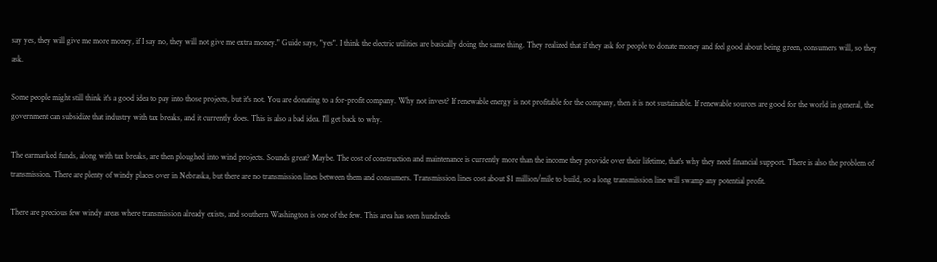say yes, they will give me more money, if I say no, they will not give me extra money." Guide says, "yes". I think the electric utilities are basically doing the same thing. They realized that if they ask for people to donate money and feel good about being green, consumers will, so they ask.

Some people might still think it's a good idea to pay into those projects, but it's not. You are donating to a for-profit company. Why not invest? If renewable energy is not profitable for the company, then it is not sustainable. If renewable sources are good for the world in general, the government can subsidize that industry with tax breaks, and it currently does. This is also a bad idea. I'll get back to why.

The earmarked funds, along with tax breaks, are then ploughed into wind projects. Sounds great? Maybe. The cost of construction and maintenance is currently more than the income they provide over their lifetime, that's why they need financial support. There is also the problem of transmission. There are plenty of windy places over in Nebraska, but there are no transmission lines between them and consumers. Transmission lines cost about $1 million/mile to build, so a long transmission line will swamp any potential profit.

There are precious few windy areas where transmission already exists, and southern Washington is one of the few. This area has seen hundreds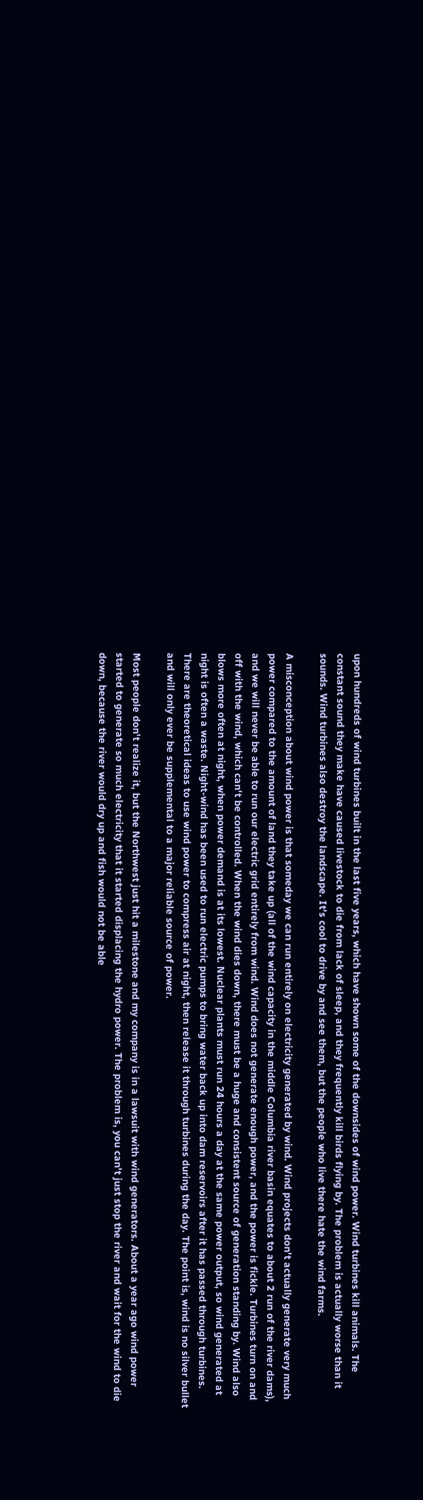upon hundreds of wind turbines built in the last five years, which have shown some of the downsides of wind power. Wind turbines kill animals. The constant sound they make have caused livestock to die from lack of sleep, and they frequently kill birds flying by. The problem is actually worse than it sounds. Wind turbines also destroy the landscape. It's cool to drive by and see them, but the people who live there hate the wind farms.

A misconception about wind power is that someday we can run entirely on electricity generated by wind. Wind projects don't actually generate very much power compared to the amount of land they take up (all of the wind capacity in the middle Columbia river basin equates to about 2 run of the river dams), and we will never be able to run our electric grid entirely from wind. Wind does not generate enough power, and the power is fickle. Turbines turn on and off with the wind, which can't be controlled. When the wind dies down, there must be a huge and consistent source of generation standing by. Wind also blows more often at night, when power demand is at its lowest. Nuclear plants must run 24 hours a day at the same power output, so wind generated at night is often a waste. Night-wind has been used to run electric pumps to bring water back up into dam reservoirs after it has passed through turbines. There are theoretical ideas to use wind power to compress air at night, then release it through turbines during the day. The point is, wind is no silver bullet and will only ever be supplemental to a major reliable source of power.

Most people don't realize it, but the Northwest just hit a milestone and my company is in a lawsuit with wind generators. About a year ago wind power started to generate so much electricity that it started displacing the hydro power. The problem is, you can't just stop the river and wait for the wind to die down, because the river would dry up and fish would not be able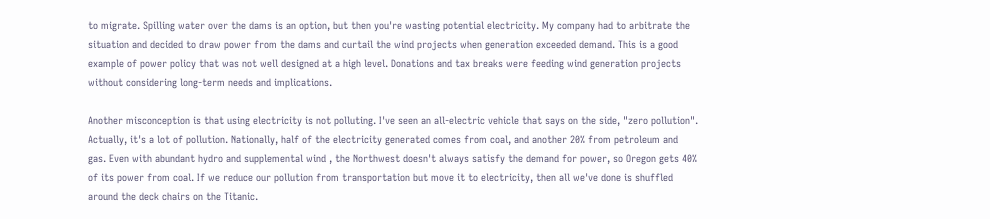to migrate. Spilling water over the dams is an option, but then you're wasting potential electricity. My company had to arbitrate the situation and decided to draw power from the dams and curtail the wind projects when generation exceeded demand. This is a good example of power policy that was not well designed at a high level. Donations and tax breaks were feeding wind generation projects without considering long-term needs and implications.

Another misconception is that using electricity is not polluting. I've seen an all-electric vehicle that says on the side, "zero pollution". Actually, it's a lot of pollution. Nationally, half of the electricity generated comes from coal, and another 20% from petroleum and gas. Even with abundant hydro and supplemental wind , the Northwest doesn't always satisfy the demand for power, so Oregon gets 40% of its power from coal. If we reduce our pollution from transportation but move it to electricity, then all we've done is shuffled around the deck chairs on the Titanic.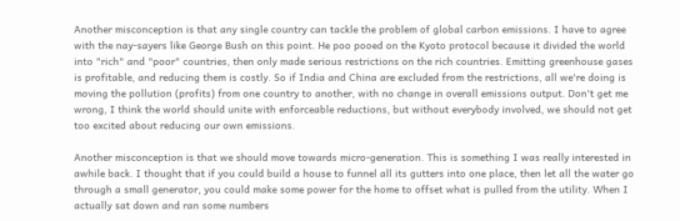Another misconception is that any single country can tackle the problem of global carbon emissions. I have to agree with the nay-sayers like George Bush on this point. He poo pooed on the Kyoto protocol because it divided the world into "rich" and "poor" countries, then only made serious restrictions on the rich countries. Emitting greenhouse gases is profitable, and reducing them is costly. So if India and China are excluded from the restrictions, all we're doing is moving the pollution (profits) from one country to another, with no change in overall emissions output. Don't get me wrong, I think the world should unite with enforceable reductions, but without everybody involved, we should not get too excited about reducing our own emissions.

Another misconception is that we should move towards micro-generation. This is something I was really interested in awhile back. I thought that if you could build a house to funnel all its gutters into one place, then let all the water go through a small generator, you could make some power for the home to offset what is pulled from the utility. When I actually sat down and ran some numbers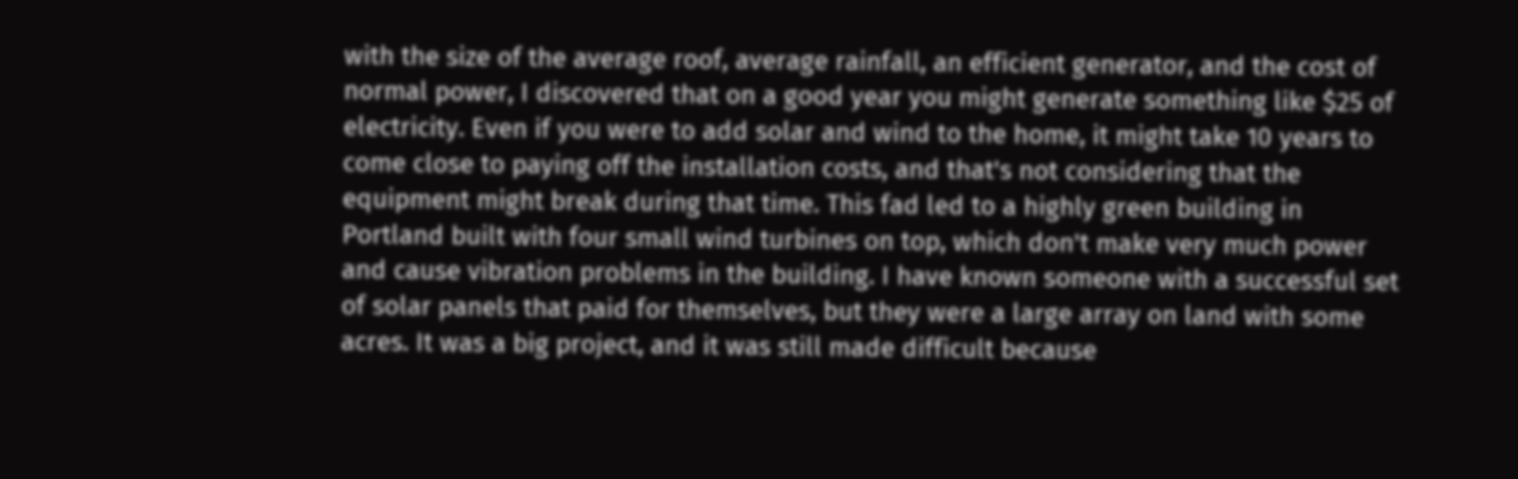with the size of the average roof, average rainfall, an efficient generator, and the cost of normal power, I discovered that on a good year you might generate something like $25 of electricity. Even if you were to add solar and wind to the home, it might take 10 years to come close to paying off the installation costs, and that's not considering that the equipment might break during that time. This fad led to a highly green building in Portland built with four small wind turbines on top, which don't make very much power and cause vibration problems in the building. I have known someone with a successful set of solar panels that paid for themselves, but they were a large array on land with some acres. It was a big project, and it was still made difficult because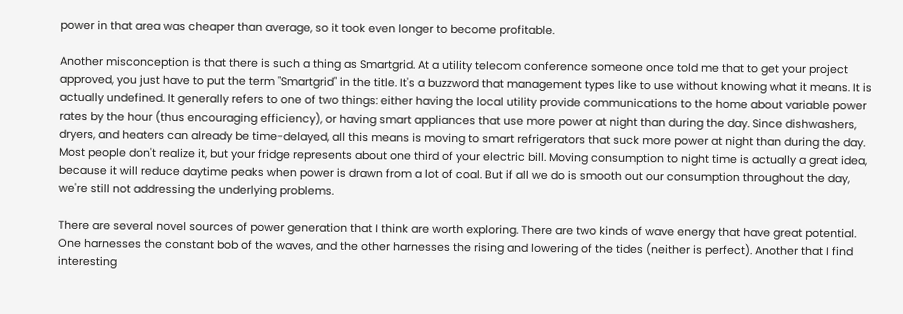power in that area was cheaper than average, so it took even longer to become profitable.

Another misconception is that there is such a thing as Smartgrid. At a utility telecom conference someone once told me that to get your project approved, you just have to put the term "Smartgrid" in the title. It's a buzzword that management types like to use without knowing what it means. It is actually undefined. It generally refers to one of two things: either having the local utility provide communications to the home about variable power rates by the hour (thus encouraging efficiency), or having smart appliances that use more power at night than during the day. Since dishwashers, dryers, and heaters can already be time-delayed, all this means is moving to smart refrigerators that suck more power at night than during the day. Most people don't realize it, but your fridge represents about one third of your electric bill. Moving consumption to night time is actually a great idea, because it will reduce daytime peaks when power is drawn from a lot of coal. But if all we do is smooth out our consumption throughout the day, we're still not addressing the underlying problems.

There are several novel sources of power generation that I think are worth exploring. There are two kinds of wave energy that have great potential. One harnesses the constant bob of the waves, and the other harnesses the rising and lowering of the tides (neither is perfect). Another that I find interesting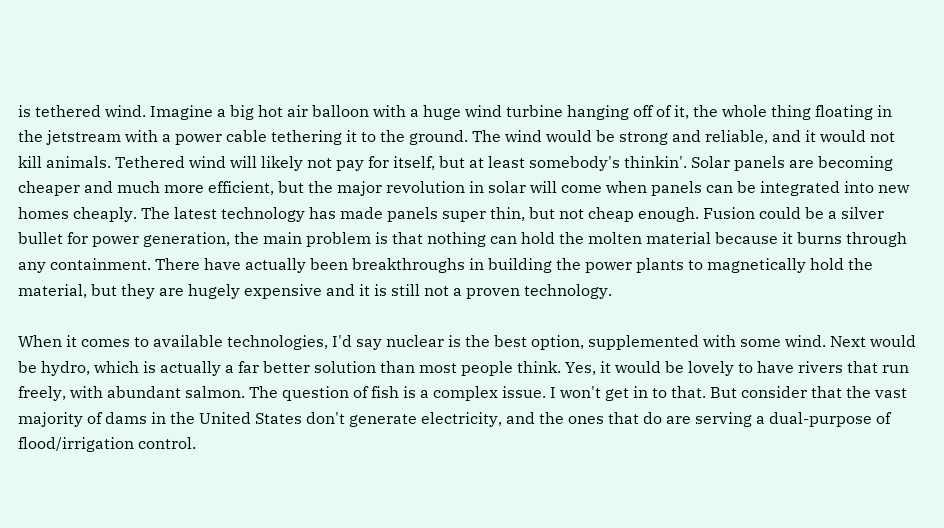is tethered wind. Imagine a big hot air balloon with a huge wind turbine hanging off of it, the whole thing floating in the jetstream with a power cable tethering it to the ground. The wind would be strong and reliable, and it would not kill animals. Tethered wind will likely not pay for itself, but at least somebody's thinkin'. Solar panels are becoming cheaper and much more efficient, but the major revolution in solar will come when panels can be integrated into new homes cheaply. The latest technology has made panels super thin, but not cheap enough. Fusion could be a silver bullet for power generation, the main problem is that nothing can hold the molten material because it burns through any containment. There have actually been breakthroughs in building the power plants to magnetically hold the material, but they are hugely expensive and it is still not a proven technology.

When it comes to available technologies, I'd say nuclear is the best option, supplemented with some wind. Next would be hydro, which is actually a far better solution than most people think. Yes, it would be lovely to have rivers that run freely, with abundant salmon. The question of fish is a complex issue. I won't get in to that. But consider that the vast majority of dams in the United States don't generate electricity, and the ones that do are serving a dual-purpose of flood/irrigation control.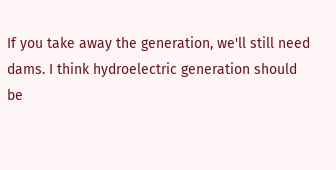If you take away the generation, we'll still need dams. I think hydroelectric generation should be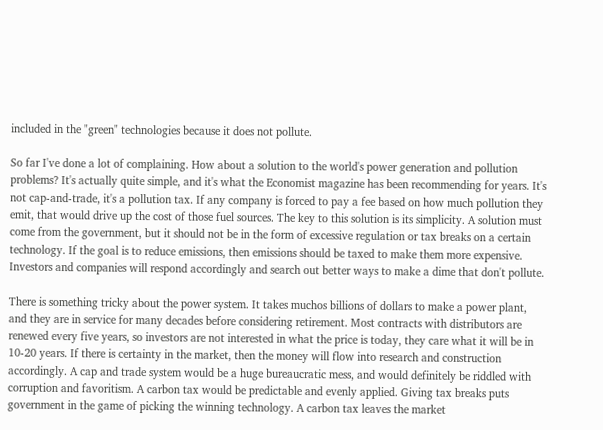included in the "green" technologies because it does not pollute.

So far I've done a lot of complaining. How about a solution to the world's power generation and pollution problems? It's actually quite simple, and it's what the Economist magazine has been recommending for years. It's not cap-and-trade, it's a pollution tax. If any company is forced to pay a fee based on how much pollution they emit, that would drive up the cost of those fuel sources. The key to this solution is its simplicity. A solution must come from the government, but it should not be in the form of excessive regulation or tax breaks on a certain technology. If the goal is to reduce emissions, then emissions should be taxed to make them more expensive. Investors and companies will respond accordingly and search out better ways to make a dime that don't pollute.

There is something tricky about the power system. It takes muchos billions of dollars to make a power plant, and they are in service for many decades before considering retirement. Most contracts with distributors are renewed every five years, so investors are not interested in what the price is today, they care what it will be in 10-20 years. If there is certainty in the market, then the money will flow into research and construction accordingly. A cap and trade system would be a huge bureaucratic mess, and would definitely be riddled with corruption and favoritism. A carbon tax would be predictable and evenly applied. Giving tax breaks puts government in the game of picking the winning technology. A carbon tax leaves the market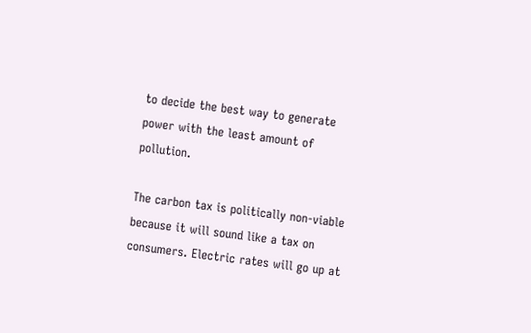to decide the best way to generate power with the least amount of pollution.

The carbon tax is politically non-viable because it will sound like a tax on consumers. Electric rates will go up at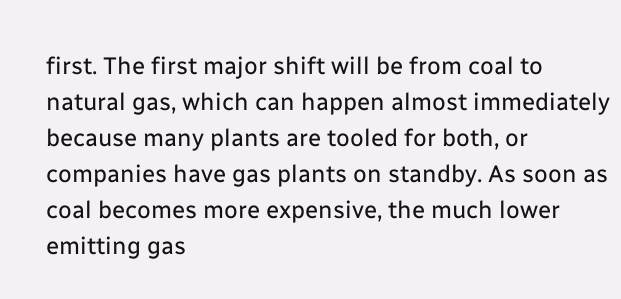first. The first major shift will be from coal to natural gas, which can happen almost immediately because many plants are tooled for both, or companies have gas plants on standby. As soon as coal becomes more expensive, the much lower emitting gas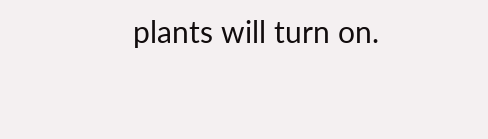plants will turn on.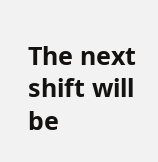The next shift will be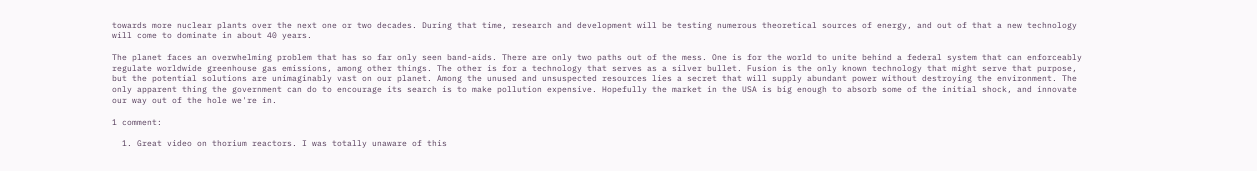towards more nuclear plants over the next one or two decades. During that time, research and development will be testing numerous theoretical sources of energy, and out of that a new technology will come to dominate in about 40 years.

The planet faces an overwhelming problem that has so far only seen band-aids. There are only two paths out of the mess. One is for the world to unite behind a federal system that can enforceably regulate worldwide greenhouse gas emissions, among other things. The other is for a technology that serves as a silver bullet. Fusion is the only known technology that might serve that purpose, but the potential solutions are unimaginably vast on our planet. Among the unused and unsuspected resources lies a secret that will supply abundant power without destroying the environment. The only apparent thing the government can do to encourage its search is to make pollution expensive. Hopefully the market in the USA is big enough to absorb some of the initial shock, and innovate our way out of the hole we're in.

1 comment:

  1. Great video on thorium reactors. I was totally unaware of this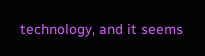technology, and it seems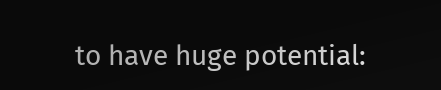to have huge potential: